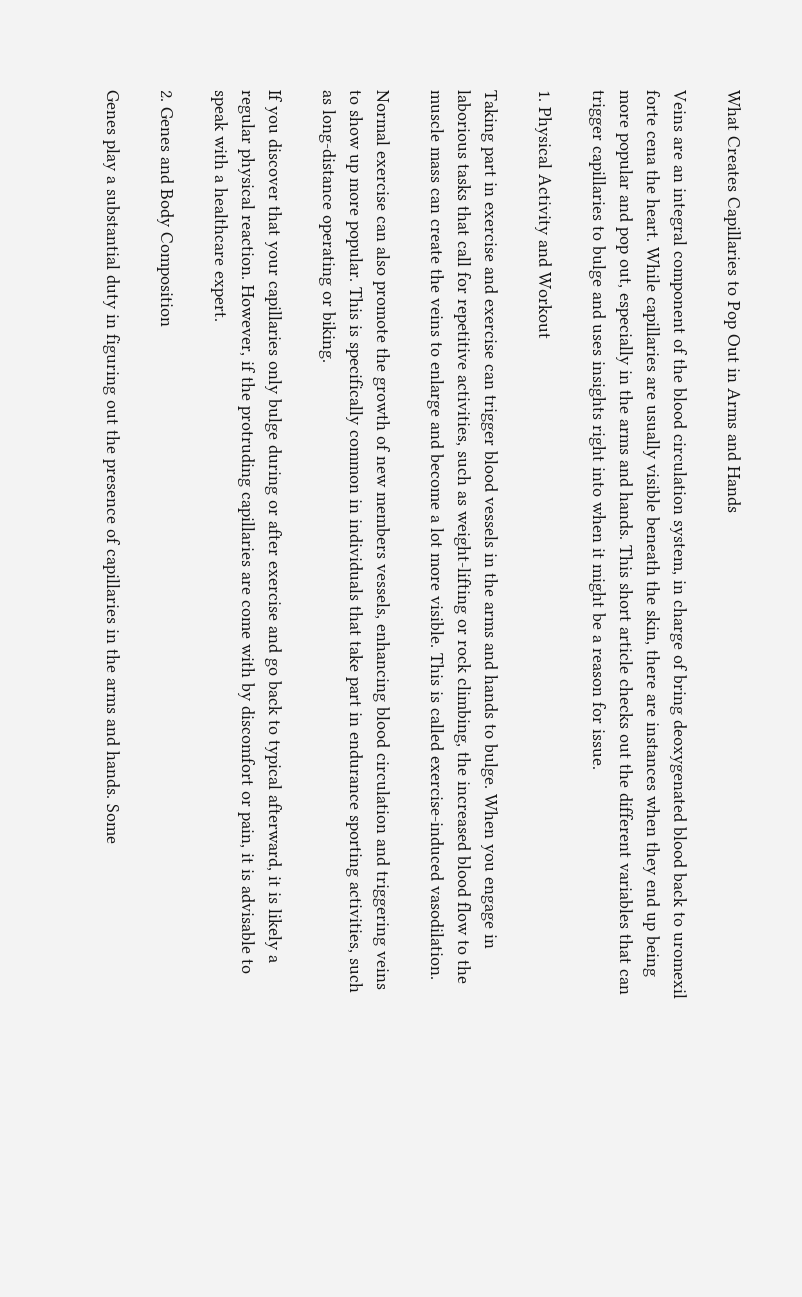What Creates Capillaries to Pop Out in Arms and Hands

Veins are an integral component of the blood circulation system, in charge of bring deoxygenated blood back to uromexil forte cena the heart. While capillaries are usually visible beneath the skin, there are instances when they end up being more popular and pop out, especially in the arms and hands. This short article checks out the different variables that can trigger capillaries to bulge and uses insights right into when it might be a reason for issue.

1. Physical Activity and Workout

Taking part in exercise and exercise can trigger blood vessels in the arms and hands to bulge. When you engage in laborious tasks that call for repetitive activities, such as weight-lifting or rock climbing, the increased blood flow to the muscle mass can create the veins to enlarge and become a lot more visible. This is called exercise-induced vasodilation.

Normal exercise can also promote the growth of new members vessels, enhancing blood circulation and triggering veins to show up more popular. This is specifically common in individuals that take part in endurance sporting activities, such as long-distance operating or biking.

If you discover that your capillaries only bulge during or after exercise and go back to typical afterward, it is likely a regular physical reaction. However, if the protruding capillaries are come with by discomfort or pain, it is advisable to speak with a healthcare expert.

2. Genes and Body Composition

Genes play a substantial duty in figuring out the presence of capillaries in the arms and hands. Some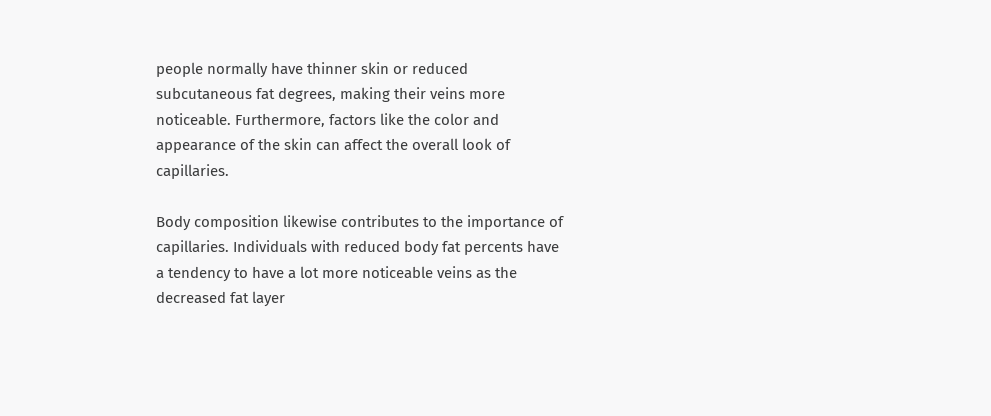people normally have thinner skin or reduced subcutaneous fat degrees, making their veins more noticeable. Furthermore, factors like the color and appearance of the skin can affect the overall look of capillaries.

Body composition likewise contributes to the importance of capillaries. Individuals with reduced body fat percents have a tendency to have a lot more noticeable veins as the decreased fat layer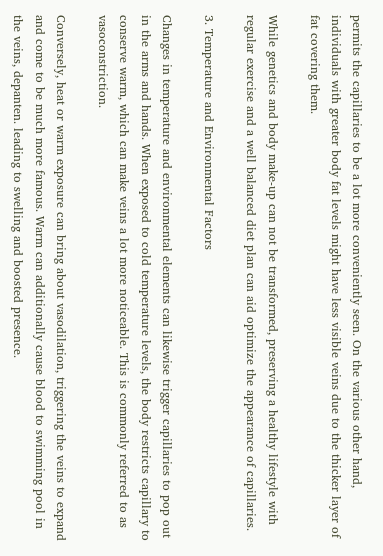permits the capillaries to be a lot more conveniently seen. On the various other hand, individuals with greater body fat levels might have less visible veins due to the thicker layer of fat covering them.

While genetics and body make-up can not be transformed, preserving a healthy lifestyle with regular exercise and a well balanced diet plan can aid optimize the appearance of capillaries.

3. Temperature and Environmental Factors

Changes in temperature and environmental elements can likewise trigger capillaries to pop out in the arms and hands. When exposed to cold temperature levels, the body restricts capillary to conserve warm, which can make veins a lot more noticeable. This is commonly referred to as vasoconstriction.

Conversely, heat or warm exposure can bring about vasodilation, triggering the veins to expand and come to be much more famous. Warm can additionally cause blood to swimming pool in the veins, depanten. leading to swelling and boosted presence.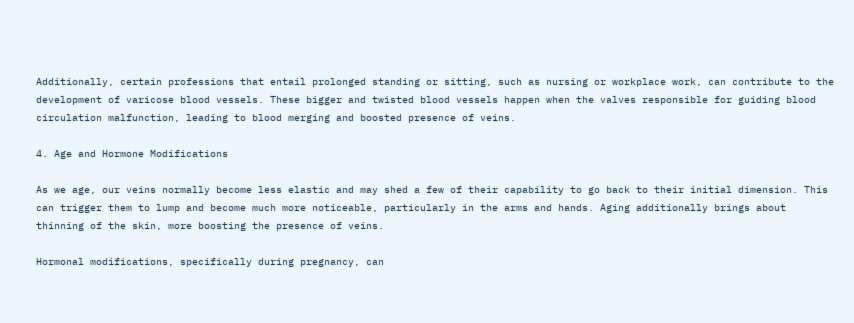Additionally, certain professions that entail prolonged standing or sitting, such as nursing or workplace work, can contribute to the development of varicose blood vessels. These bigger and twisted blood vessels happen when the valves responsible for guiding blood circulation malfunction, leading to blood merging and boosted presence of veins.

4. Age and Hormone Modifications

As we age, our veins normally become less elastic and may shed a few of their capability to go back to their initial dimension. This can trigger them to lump and become much more noticeable, particularly in the arms and hands. Aging additionally brings about thinning of the skin, more boosting the presence of veins.

Hormonal modifications, specifically during pregnancy, can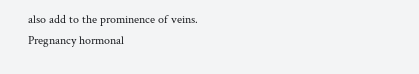also add to the prominence of veins. Pregnancy hormonal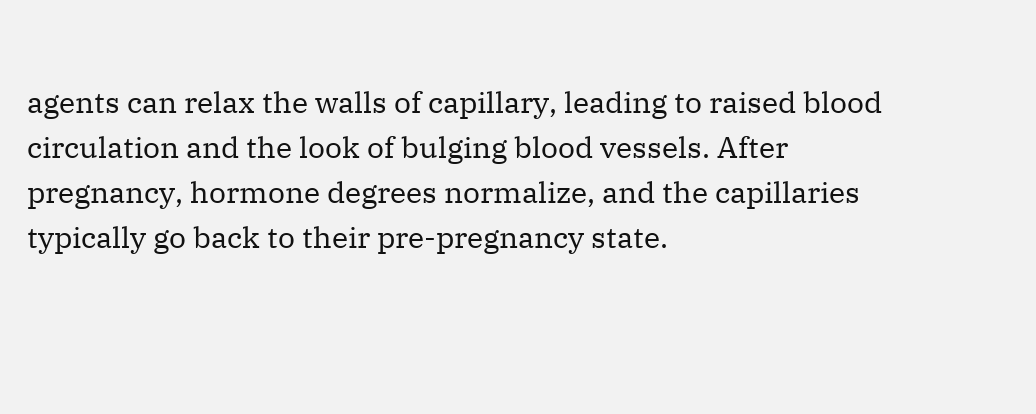agents can relax the walls of capillary, leading to raised blood circulation and the look of bulging blood vessels. After pregnancy, hormone degrees normalize, and the capillaries typically go back to their pre-pregnancy state.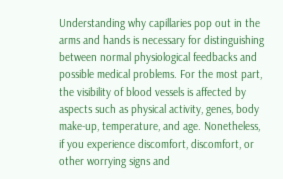Understanding why capillaries pop out in the arms and hands is necessary for distinguishing between normal physiological feedbacks and possible medical problems. For the most part, the visibility of blood vessels is affected by aspects such as physical activity, genes, body make-up, temperature, and age. Nonetheless, if you experience discomfort, discomfort, or other worrying signs and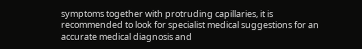symptoms together with protruding capillaries, it is recommended to look for specialist medical suggestions for an accurate medical diagnosis and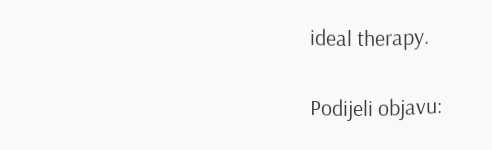ideal therapy.

Podijeli objavu: